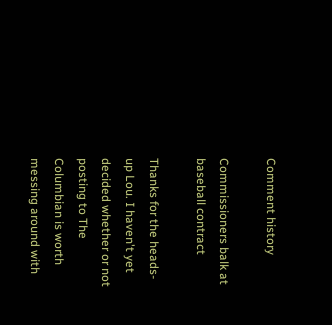Comment history

Commissioners balk at baseball contract

Thanks for the heads-up Lou. I haven't yet decided whether or not posting to The Columbian is worth messing around with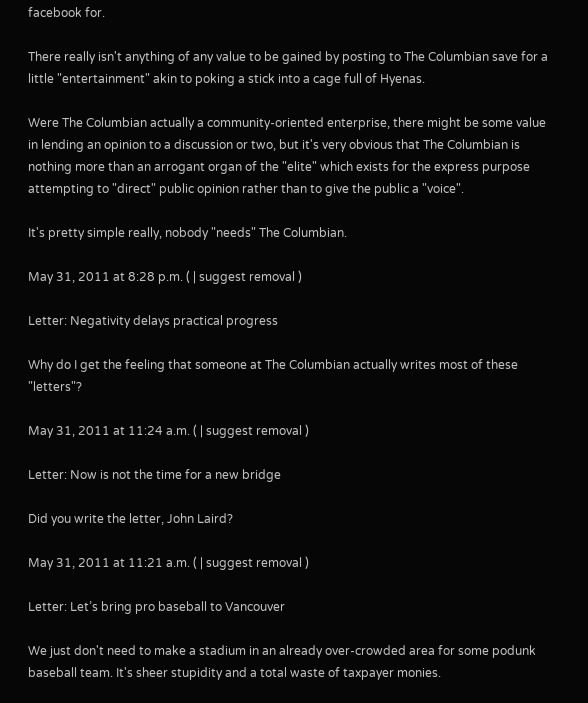facebook for.

There really isn't anything of any value to be gained by posting to The Columbian save for a little "entertainment" akin to poking a stick into a cage full of Hyenas.

Were The Columbian actually a community-oriented enterprise, there might be some value in lending an opinion to a discussion or two, but it's very obvious that The Columbian is nothing more than an arrogant organ of the "elite" which exists for the express purpose attempting to "direct" public opinion rather than to give the public a "voice".

It's pretty simple really, nobody "needs" The Columbian.

May 31, 2011 at 8:28 p.m. ( | suggest removal )

Letter: Negativity delays practical progress

Why do I get the feeling that someone at The Columbian actually writes most of these "letters"?

May 31, 2011 at 11:24 a.m. ( | suggest removal )

Letter: Now is not the time for a new bridge

Did you write the letter, John Laird?

May 31, 2011 at 11:21 a.m. ( | suggest removal )

Letter: Let’s bring pro baseball to Vancouver

We just don't need to make a stadium in an already over-crowded area for some podunk baseball team. It's sheer stupidity and a total waste of taxpayer monies.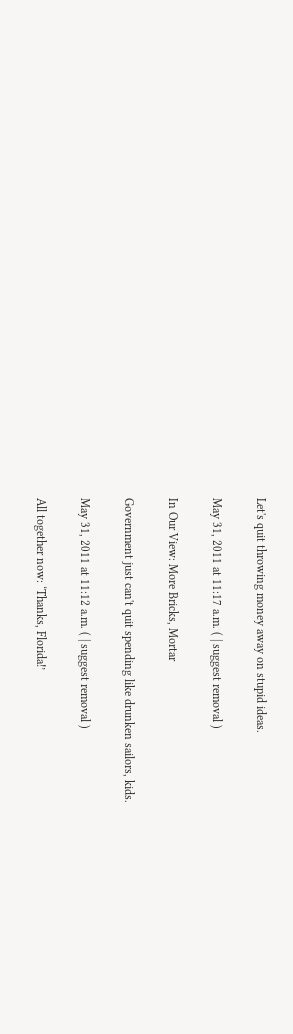Let's quit throwing money away on stupid ideas.

May 31, 2011 at 11:17 a.m. ( | suggest removal )

In Our View: More Bricks, Mortar

Government just can't quit spending like drunken sailors, kids.

May 31, 2011 at 11:12 a.m. ( | suggest removal )

All together now: ‘Thanks, Florida!’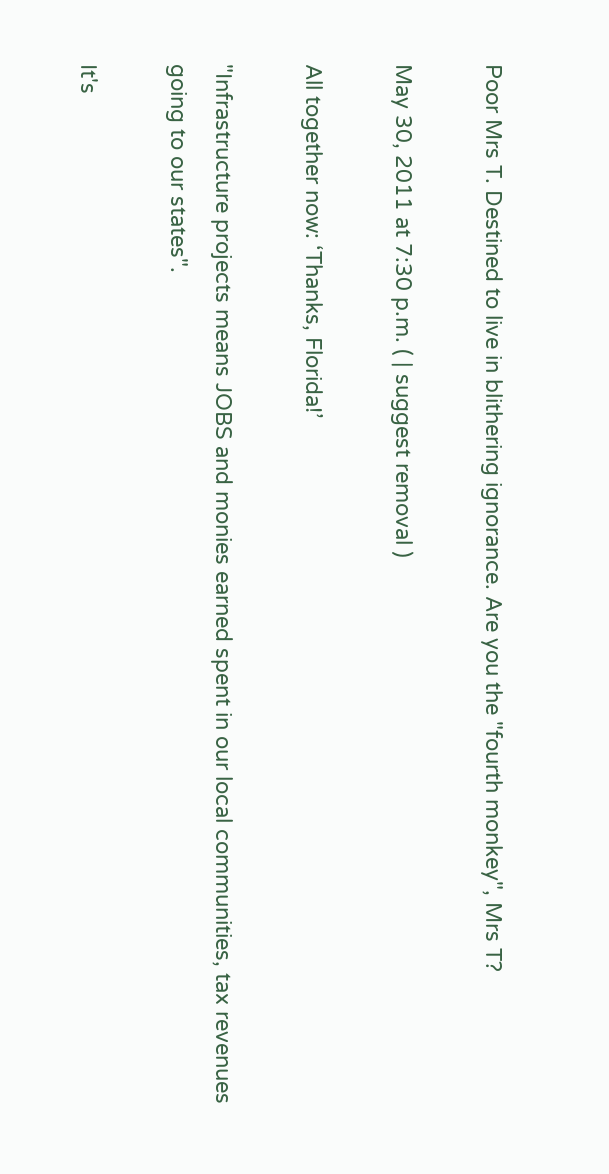Poor Mrs T. Destined to live in blithering ignorance. Are you the "fourth monkey", Mrs T?

May 30, 2011 at 7:30 p.m. ( | suggest removal )

All together now: ‘Thanks, Florida!’

"Infrastructure projects means JOBS and monies earned spent in our local communities, tax revenues going to our states".

It's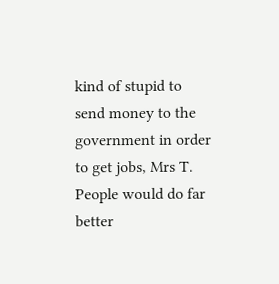kind of stupid to send money to the government in order to get jobs, Mrs T. People would do far better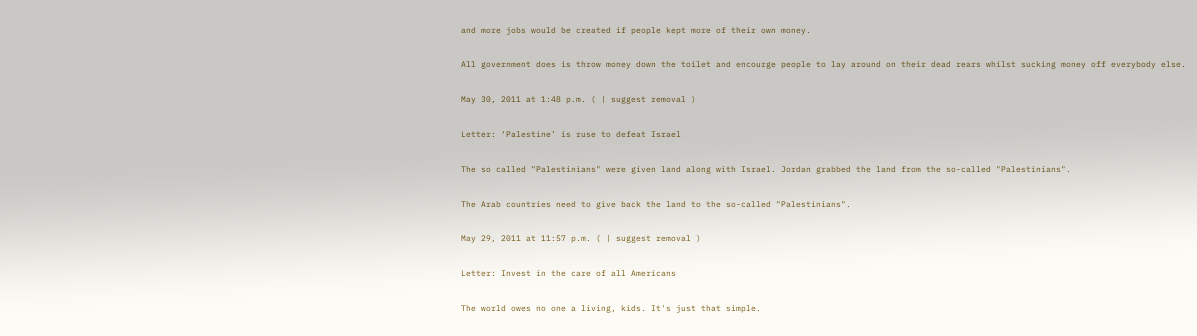and more jobs would be created if people kept more of their own money.

All government does is throw money down the toilet and encourge people to lay around on their dead rears whilst sucking money off everybody else.

May 30, 2011 at 1:48 p.m. ( | suggest removal )

Letter: ‘Palestine’ is ruse to defeat Israel

The so called "Palestinians" were given land along with Israel. Jordan grabbed the land from the so-called "Palestinians".

The Arab countries need to give back the land to the so-called "Palestinians".

May 29, 2011 at 11:57 p.m. ( | suggest removal )

Letter: Invest in the care of all Americans

The world owes no one a living, kids. It's just that simple.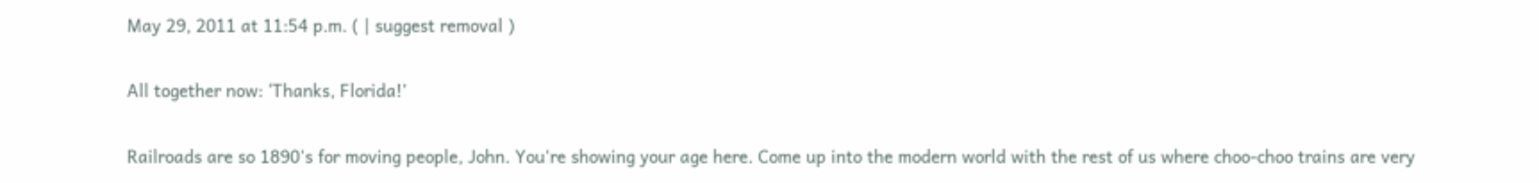May 29, 2011 at 11:54 p.m. ( | suggest removal )

All together now: ‘Thanks, Florida!’

Railroads are so 1890's for moving people, John. You're showing your age here. Come up into the modern world with the rest of us where choo-choo trains are very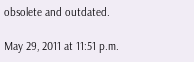obsolete and outdated.

May 29, 2011 at 11:51 p.m.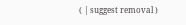( | suggest removal )